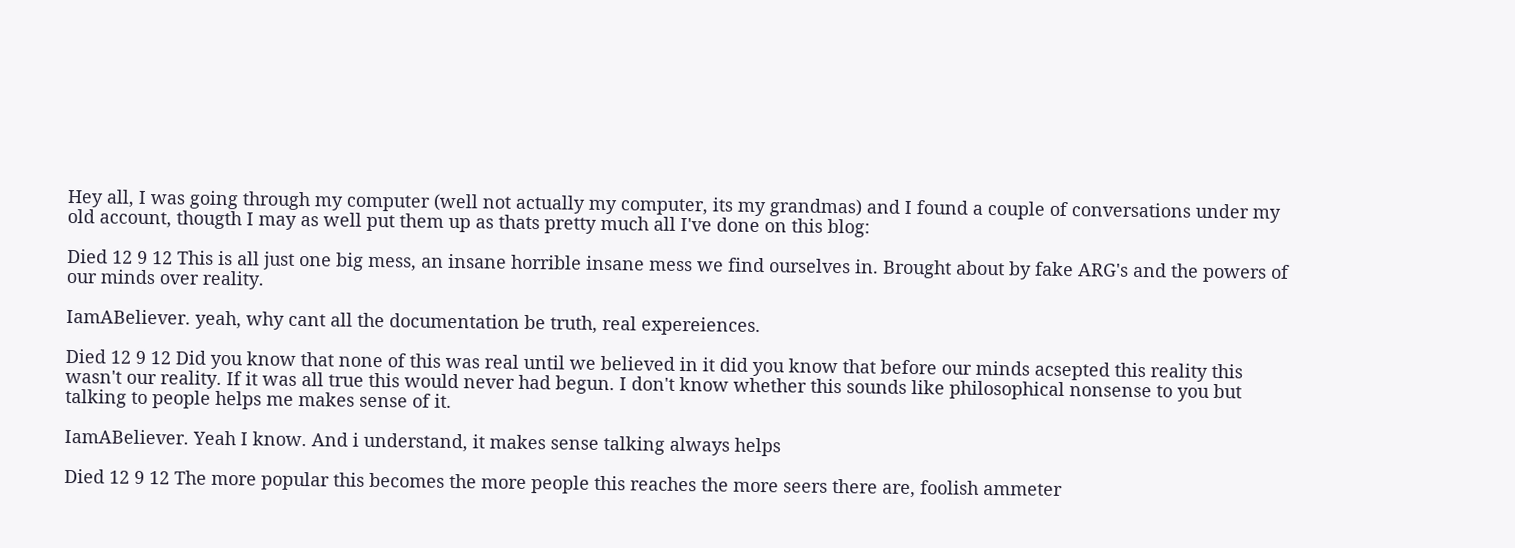Hey all, I was going through my computer (well not actually my computer, its my grandmas) and I found a couple of conversations under my old account, thougth I may as well put them up as thats pretty much all I've done on this blog:

Died 12 9 12 This is all just one big mess, an insane horrible insane mess we find ourselves in. Brought about by fake ARG's and the powers of our minds over reality.

IamABeliever. yeah, why cant all the documentation be truth, real expereiences.

Died 12 9 12 Did you know that none of this was real until we believed in it did you know that before our minds acsepted this reality this wasn't our reality. If it was all true this would never had begun. I don't know whether this sounds like philosophical nonsense to you but talking to people helps me makes sense of it.

IamABeliever. Yeah I know. And i understand, it makes sense talking always helps

Died 12 9 12 The more popular this becomes the more people this reaches the more seers there are, foolish ammeter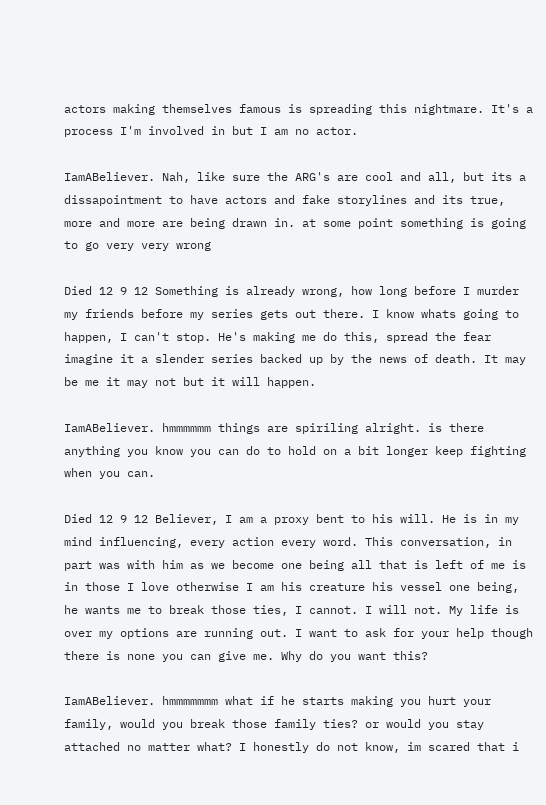actors making themselves famous is spreading this nightmare. It's a process I'm involved in but I am no actor.

IamABeliever. Nah, like sure the ARG's are cool and all, but its a dissapointment to have actors and fake storylines and its true, more and more are being drawn in. at some point something is going to go very very wrong

Died 12 9 12 Something is already wrong, how long before I murder my friends before my series gets out there. I know whats going to happen, I can't stop. He's making me do this, spread the fear imagine it a slender series backed up by the news of death. It may be me it may not but it will happen.

IamABeliever. hmmmmmm things are spiriling alright. is there anything you know you can do to hold on a bit longer keep fighting when you can.

Died 12 9 12 Believer, I am a proxy bent to his will. He is in my mind influencing, every action every word. This conversation, in part was with him as we become one being all that is left of me is in those I love otherwise I am his creature his vessel one being, he wants me to break those ties, I cannot. I will not. My life is over my options are running out. I want to ask for your help though there is none you can give me. Why do you want this?

IamABeliever. hmmmmmmm what if he starts making you hurt your family, would you break those family ties? or would you stay attached no matter what? I honestly do not know, im scared that i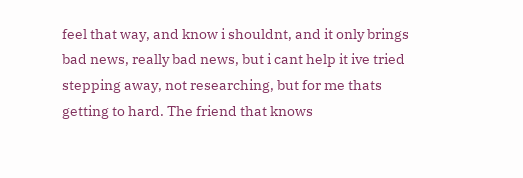feel that way, and know i shouldnt, and it only brings bad news, really bad news, but i cant help it ive tried stepping away, not researching, but for me thats getting to hard. The friend that knows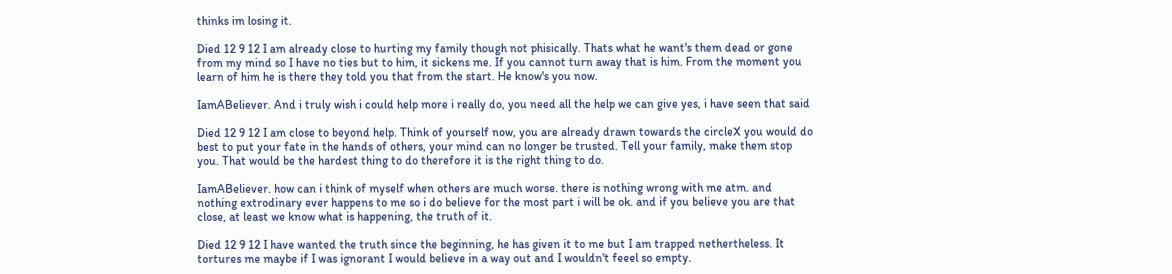thinks im losing it.

Died 12 9 12 I am already close to hurting my family though not phisically. Thats what he want's them dead or gone from my mind so I have no ties but to him, it sickens me. If you cannot turn away that is him. From the moment you learn of him he is there they told you that from the start. He know's you now.

IamABeliever. And i truly wish i could help more i really do, you need all the help we can give yes, i have seen that said

Died 12 9 12 I am close to beyond help. Think of yourself now, you are already drawn towards the circleX you would do best to put your fate in the hands of others, your mind can no longer be trusted. Tell your family, make them stop you. That would be the hardest thing to do therefore it is the right thing to do.

IamABeliever. how can i think of myself when others are much worse. there is nothing wrong with me atm. and nothing extrodinary ever happens to me so i do believe for the most part i will be ok. and if you believe you are that close, at least we know what is happening, the truth of it.

Died 12 9 12 I have wanted the truth since the beginning, he has given it to me but I am trapped nethertheless. It tortures me maybe if I was ignorant I would believe in a way out and I wouldn't feeel so empty.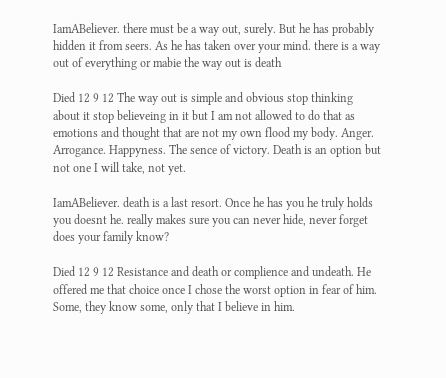IamABeliever. there must be a way out, surely. But he has probably hidden it from seers. As he has taken over your mind. there is a way out of everything or mabie the way out is death

Died 12 9 12 The way out is simple and obvious stop thinking about it stop believeing in it but I am not allowed to do that as emotions and thought that are not my own flood my body. Anger. Arrogance. Happyness. The sence of victory. Death is an option but not one I will take, not yet.

IamABeliever. death is a last resort. Once he has you he truly holds you doesnt he. really makes sure you can never hide, never forget does your family know?

Died 12 9 12 Resistance and death or complience and undeath. He offered me that choice once I chose the worst option in fear of him. Some, they know some, only that I believe in him.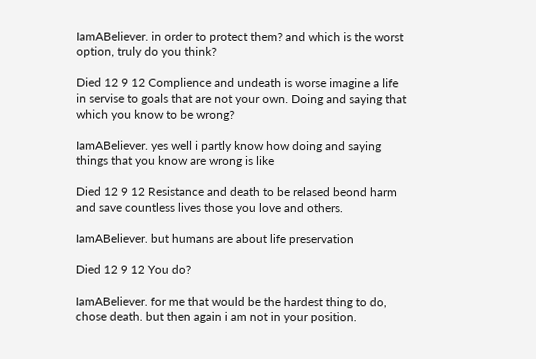IamABeliever. in order to protect them? and which is the worst option, truly do you think?

Died 12 9 12 Complience and undeath is worse imagine a life in servise to goals that are not your own. Doing and saying that which you know to be wrong?

IamABeliever. yes well i partly know how doing and saying things that you know are wrong is like

Died 12 9 12 Resistance and death to be relased beond harm and save countless lives those you love and others.

IamABeliever. but humans are about life preservation

Died 12 9 12 You do?

IamABeliever. for me that would be the hardest thing to do, chose death. but then again i am not in your position.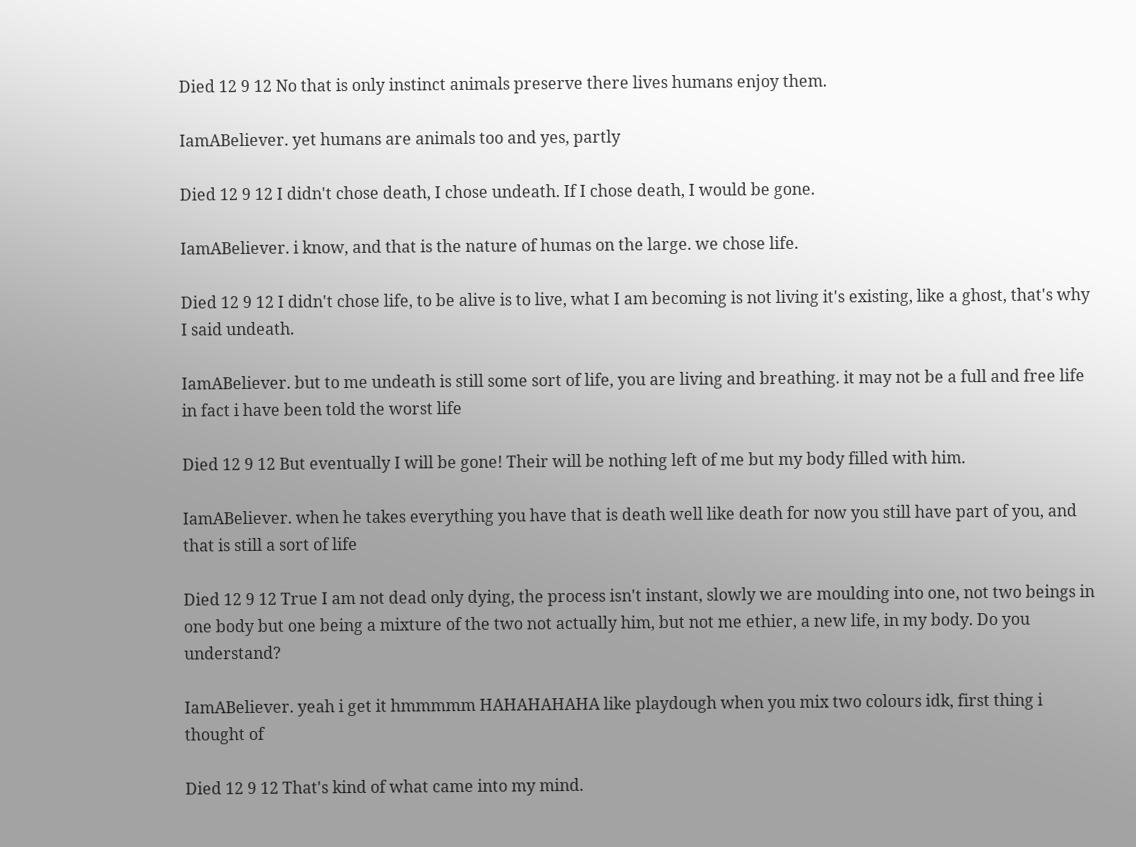Died 12 9 12 No that is only instinct animals preserve there lives humans enjoy them.

IamABeliever. yet humans are animals too and yes, partly

Died 12 9 12 I didn't chose death, I chose undeath. If I chose death, I would be gone.

IamABeliever. i know, and that is the nature of humas on the large. we chose life.

Died 12 9 12 I didn't chose life, to be alive is to live, what I am becoming is not living it's existing, like a ghost, that's why I said undeath.

IamABeliever. but to me undeath is still some sort of life, you are living and breathing. it may not be a full and free life in fact i have been told the worst life

Died 12 9 12 But eventually I will be gone! Their will be nothing left of me but my body filled with him.

IamABeliever. when he takes everything you have that is death well like death for now you still have part of you, and that is still a sort of life

Died 12 9 12 True I am not dead only dying, the process isn't instant, slowly we are moulding into one, not two beings in one body but one being a mixture of the two not actually him, but not me ethier, a new life, in my body. Do you understand?

IamABeliever. yeah i get it hmmmmm HAHAHAHAHA like playdough when you mix two colours idk, first thing i thought of

Died 12 9 12 That's kind of what came into my mind.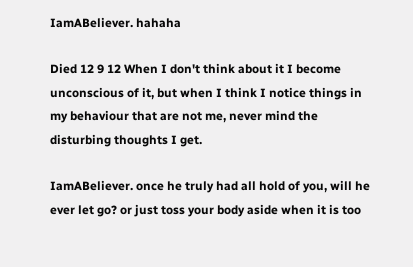IamABeliever. hahaha

Died 12 9 12 When I don't think about it I become unconscious of it, but when I think I notice things in my behaviour that are not me, never mind the disturbing thoughts I get.

IamABeliever. once he truly had all hold of you, will he ever let go? or just toss your body aside when it is too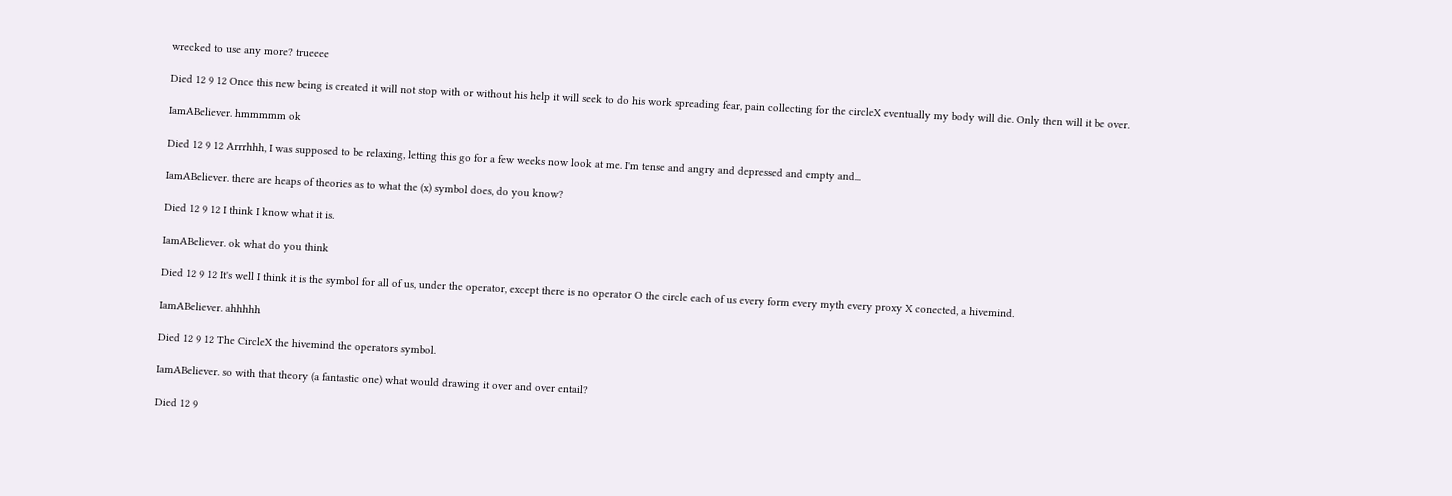wrecked to use any more? trueeee

Died 12 9 12 Once this new being is created it will not stop with or without his help it will seek to do his work spreading fear, pain collecting for the circleX eventually my body will die. Only then will it be over.

IamABeliever. hmmmmm ok

Died 12 9 12 Arrrhhh, I was supposed to be relaxing, letting this go for a few weeks now look at me. I'm tense and angry and depressed and empty and...

IamABeliever. there are heaps of theories as to what the (x) symbol does, do you know?

Died 12 9 12 I think I know what it is.

IamABeliever. ok what do you think

Died 12 9 12 It's well I think it is the symbol for all of us, under the operator, except there is no operator O the circle each of us every form every myth every proxy X conected, a hivemind.

IamABeliever. ahhhhh

Died 12 9 12 The CircleX the hivemind the operators symbol.

IamABeliever. so with that theory (a fantastic one) what would drawing it over and over entail?

Died 12 9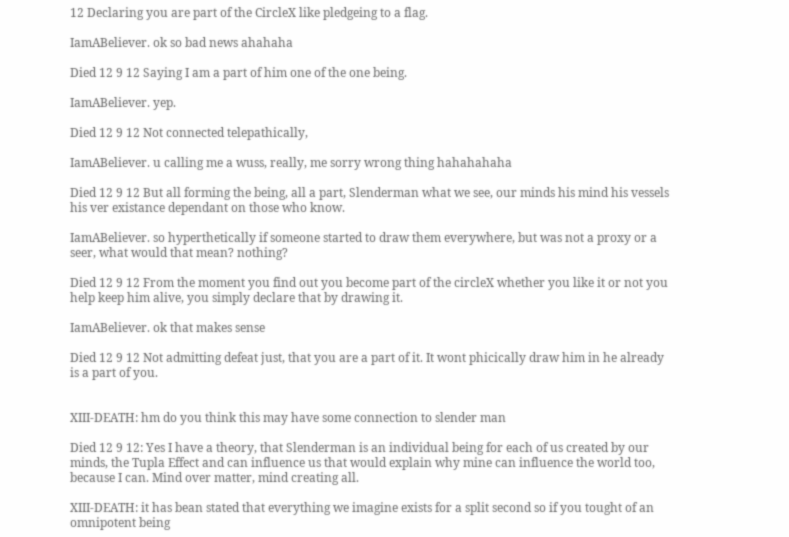12 Declaring you are part of the CircleX like pledgeing to a flag.

IamABeliever. ok so bad news ahahaha

Died 12 9 12 Saying I am a part of him one of the one being.

IamABeliever. yep.

Died 12 9 12 Not connected telepathically,

IamABeliever. u calling me a wuss, really, me sorry wrong thing hahahahaha

Died 12 9 12 But all forming the being, all a part, Slenderman what we see, our minds his mind his vessels his ver existance dependant on those who know.

IamABeliever. so hyperthetically if someone started to draw them everywhere, but was not a proxy or a seer, what would that mean? nothing?

Died 12 9 12 From the moment you find out you become part of the circleX whether you like it or not you help keep him alive, you simply declare that by drawing it.

IamABeliever. ok that makes sense

Died 12 9 12 Not admitting defeat just, that you are a part of it. It wont phicically draw him in he already is a part of you.


XIII-DEATH: hm do you think this may have some connection to slender man

Died 12 9 12: Yes I have a theory, that Slenderman is an individual being for each of us created by our minds, the Tupla Effect and can influence us that would explain why mine can influence the world too, because I can. Mind over matter, mind creating all.

XIII-DEATH: it has bean stated that everything we imagine exists for a split second so if you tought of an omnipotent being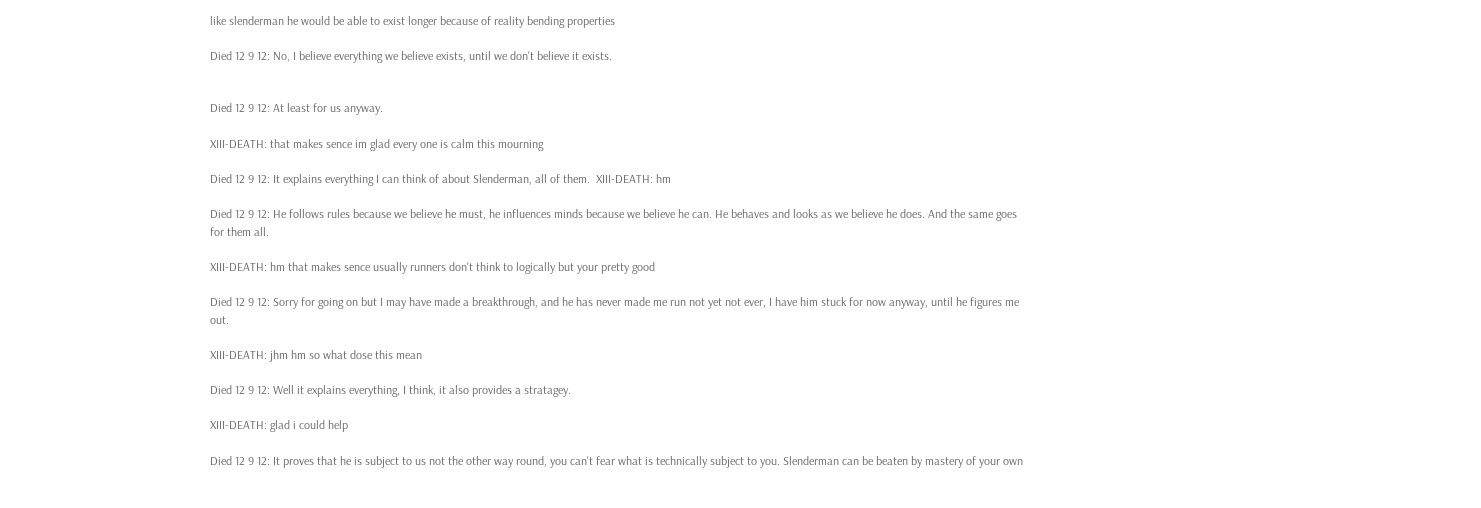like slenderman he would be able to exist longer because of reality bending properties

Died 12 9 12: No, I believe everything we believe exists, until we don't believe it exists.


Died 12 9 12: At least for us anyway.

XIII-DEATH: that makes sence im glad every one is calm this mourning

Died 12 9 12: It explains everything I can think of about Slenderman, all of them.  XIII-DEATH: hm

Died 12 9 12: He follows rules because we believe he must, he influences minds because we believe he can. He behaves and looks as we believe he does. And the same goes for them all.

XIII-DEATH: hm that makes sence usually runners don't think to logically but your pretty good

Died 12 9 12: Sorry for going on but I may have made a breakthrough, and he has never made me run not yet not ever, I have him stuck for now anyway, until he figures me out.

XIII-DEATH: jhm hm so what dose this mean

Died 12 9 12: Well it explains everything, I think, it also provides a stratagey.

XIII-DEATH: glad i could help

Died 12 9 12: It proves that he is subject to us not the other way round, you can't fear what is technically subject to you. Slenderman can be beaten by mastery of your own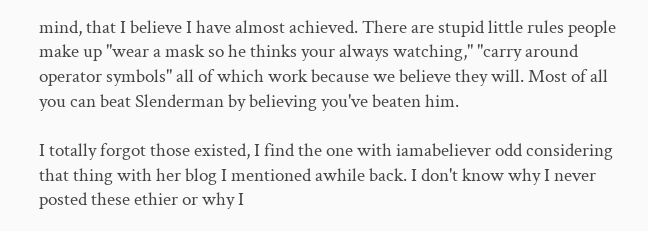mind, that I believe I have almost achieved. There are stupid little rules people make up "wear a mask so he thinks your always watching," "carry around operator symbols" all of which work because we believe they will. Most of all you can beat Slenderman by believing you've beaten him.

I totally forgot those existed, I find the one with iamabeliever odd considering that thing with her blog I mentioned awhile back. I don't know why I never posted these ethier or why I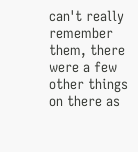can't really remember them, there were a few other things on there as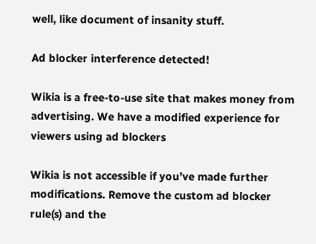well, like document of insanity stuff.

Ad blocker interference detected!

Wikia is a free-to-use site that makes money from advertising. We have a modified experience for viewers using ad blockers

Wikia is not accessible if you’ve made further modifications. Remove the custom ad blocker rule(s) and the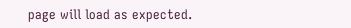page will load as expected.